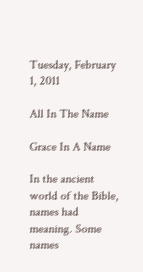Tuesday, February 1, 2011

All In The Name

Grace In A Name

In the ancient world of the Bible, names had meaning. Some names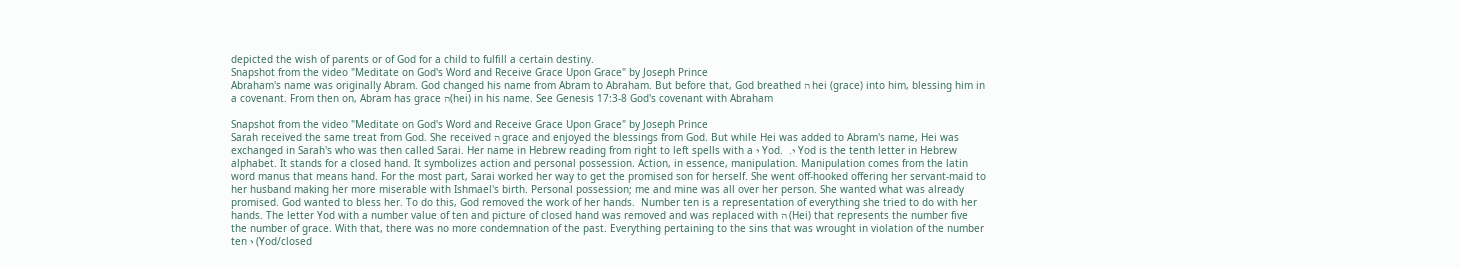depicted the wish of parents or of God for a child to fulfill a certain destiny.
Snapshot from the video "Meditate on God's Word and Receive Grace Upon Grace" by Joseph Prince
Abraham's name was originally Abram. God changed his name from Abram to Abraham. But before that, God breathed ה hei (grace) into him, blessing him in a covenant. From then on, Abram has grace ה(hei) in his name. See Genesis 17:3-8 God's covenant with Abraham

Snapshot from the video "Meditate on God's Word and Receive Grace Upon Grace" by Joseph Prince
Sarah received the same treat from God. She received ה grace and enjoyed the blessings from God. But while Hei was added to Abram's name, Hei was exchanged in Sarah's who was then called Sarai. Her name in Hebrew reading from right to left spells with a י Yod.  .י Yod is the tenth letter in Hebrew alphabet. It stands for a closed hand. It symbolizes action and personal possession. Action, in essence, manipulation. Manipulation comes from the latin word manus that means hand. For the most part, Sarai worked her way to get the promised son for herself. She went off-hooked offering her servant-maid to her husband making her more miserable with Ishmael's birth. Personal possession; me and mine was all over her person. She wanted what was already promised. God wanted to bless her. To do this, God removed the work of her hands.  Number ten is a representation of everything she tried to do with her hands. The letter Yod with a number value of ten and picture of closed hand was removed and was replaced with ה (Hei) that represents the number five the number of grace. With that, there was no more condemnation of the past. Everything pertaining to the sins that was wrought in violation of the number ten י (Yod/closed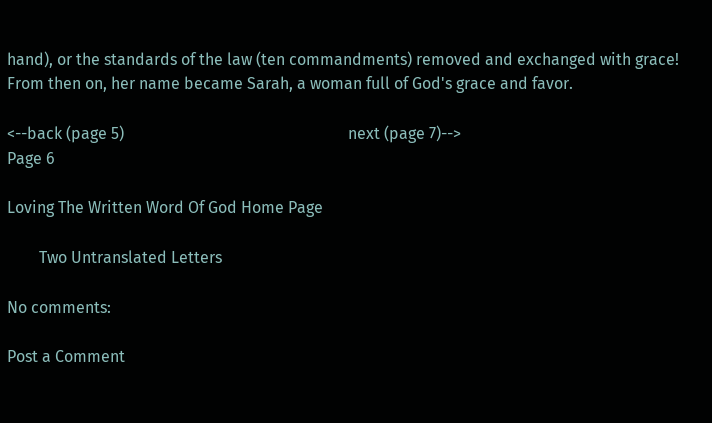hand), or the standards of the law (ten commandments) removed and exchanged with grace! From then on, her name became Sarah, a woman full of God's grace and favor.

<--back (page 5)                                                        next (page 7)-->
Page 6

Loving The Written Word Of God Home Page

        Two Untranslated Letters

No comments:

Post a Comment